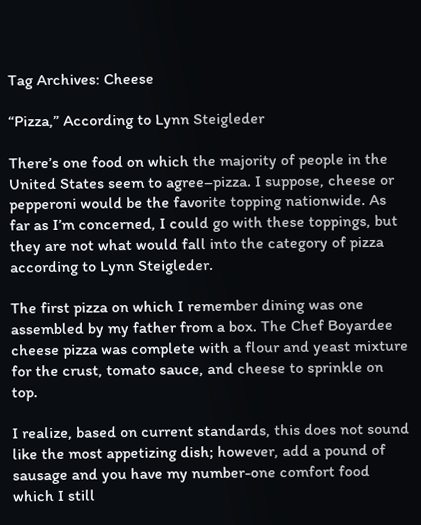Tag Archives: Cheese

“Pizza,” According to Lynn Steigleder

There’s one food on which the majority of people in the United States seem to agree–pizza. I suppose, cheese or pepperoni would be the favorite topping nationwide. As far as I’m concerned, I could go with these toppings, but they are not what would fall into the category of pizza according to Lynn Steigleder.

The first pizza on which I remember dining was one assembled by my father from a box. The Chef Boyardee cheese pizza was complete with a flour and yeast mixture for the crust, tomato sauce, and cheese to sprinkle on top.

I realize, based on current standards, this does not sound like the most appetizing dish; however, add a pound of sausage and you have my number-one comfort food which I still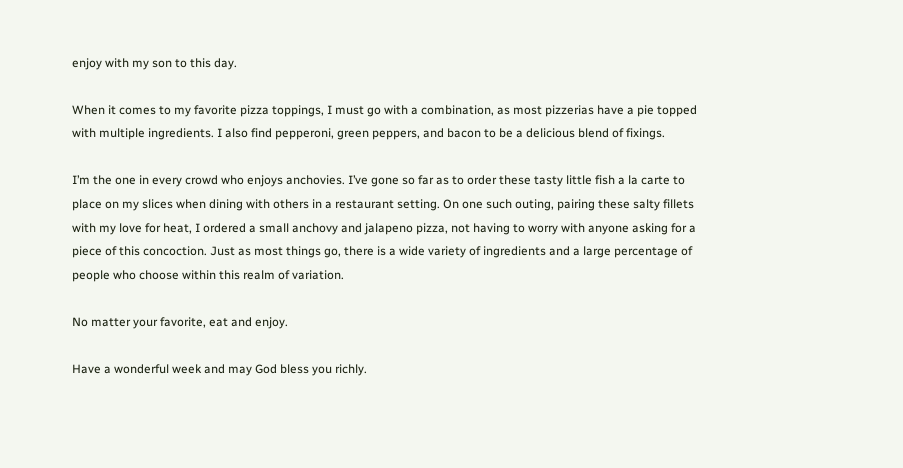enjoy with my son to this day.

When it comes to my favorite pizza toppings, I must go with a combination, as most pizzerias have a pie topped with multiple ingredients. I also find pepperoni, green peppers, and bacon to be a delicious blend of fixings.

I’m the one in every crowd who enjoys anchovies. I’ve gone so far as to order these tasty little fish a la carte to place on my slices when dining with others in a restaurant setting. On one such outing, pairing these salty fillets with my love for heat, I ordered a small anchovy and jalapeno pizza, not having to worry with anyone asking for a piece of this concoction. Just as most things go, there is a wide variety of ingredients and a large percentage of people who choose within this realm of variation.

No matter your favorite, eat and enjoy.

Have a wonderful week and may God bless you richly.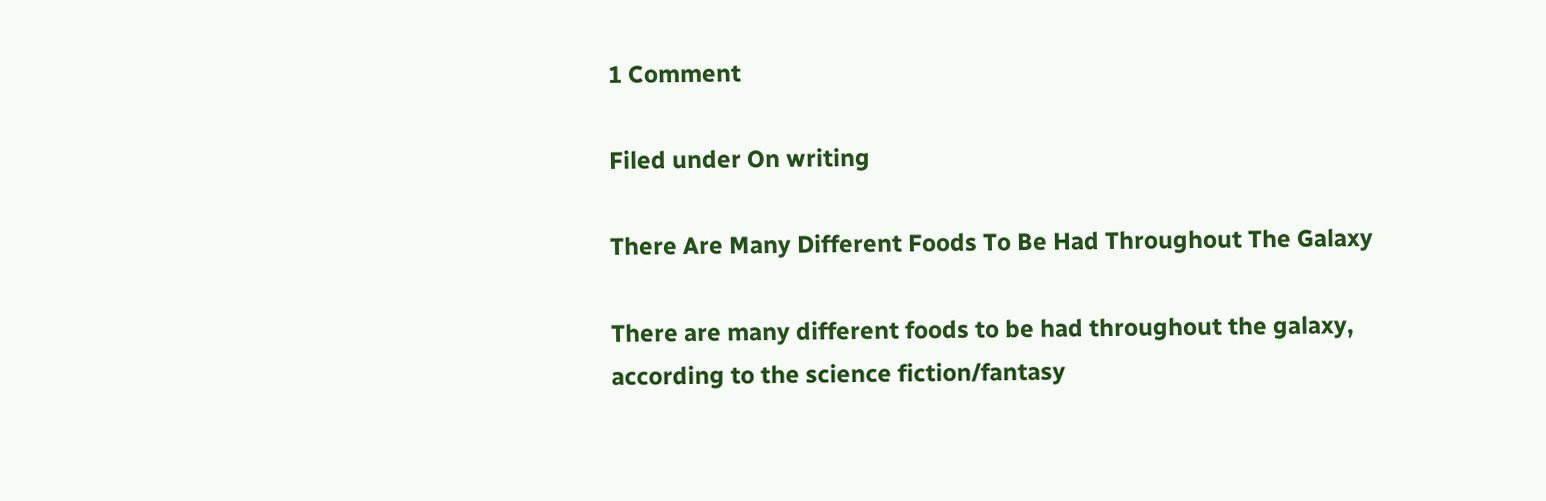1 Comment

Filed under On writing

There Are Many Different Foods To Be Had Throughout The Galaxy

There are many different foods to be had throughout the galaxy, according to the science fiction/fantasy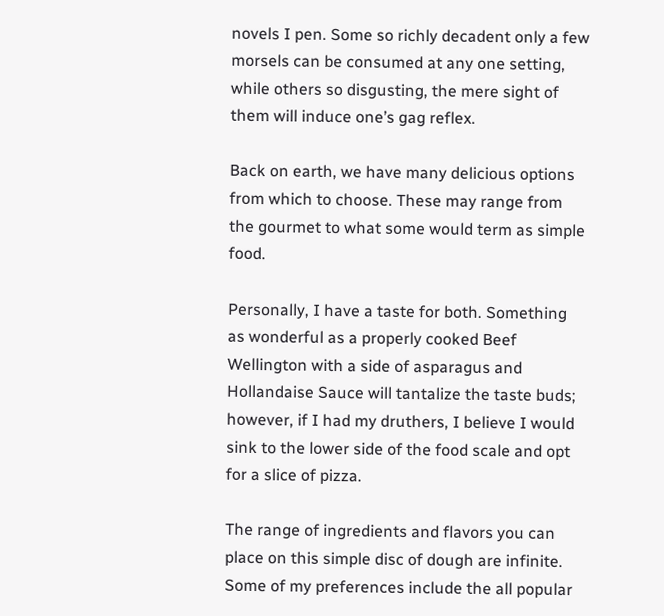novels I pen. Some so richly decadent only a few morsels can be consumed at any one setting, while others so disgusting, the mere sight of them will induce one’s gag reflex.

Back on earth, we have many delicious options from which to choose. These may range from the gourmet to what some would term as simple food.

Personally, I have a taste for both. Something as wonderful as a properly cooked Beef Wellington with a side of asparagus and Hollandaise Sauce will tantalize the taste buds; however, if I had my druthers, I believe I would sink to the lower side of the food scale and opt for a slice of pizza.

The range of ingredients and flavors you can place on this simple disc of dough are infinite. Some of my preferences include the all popular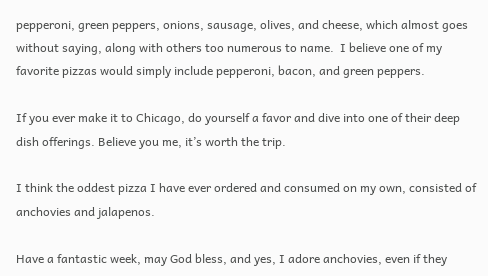pepperoni, green peppers, onions, sausage, olives, and cheese, which almost goes without saying, along with others too numerous to name.  I believe one of my favorite pizzas would simply include pepperoni, bacon, and green peppers.

If you ever make it to Chicago, do yourself a favor and dive into one of their deep dish offerings. Believe you me, it’s worth the trip.

I think the oddest pizza I have ever ordered and consumed on my own, consisted of anchovies and jalapenos.

Have a fantastic week, may God bless, and yes, I adore anchovies, even if they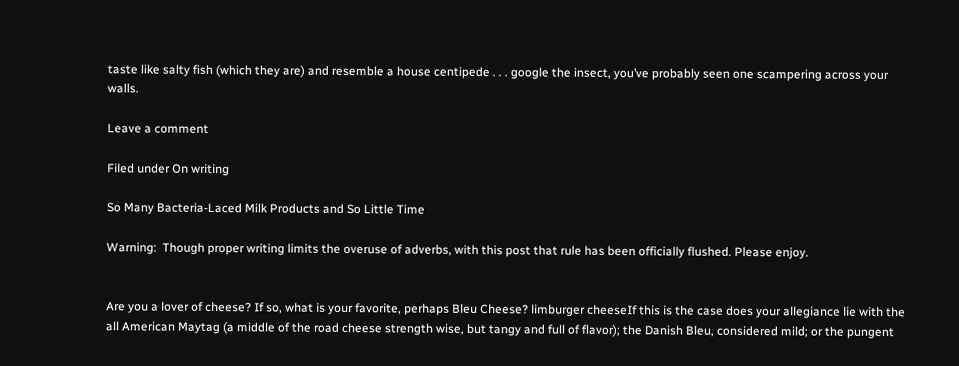taste like salty fish (which they are) and resemble a house centipede . . . google the insect, you’ve probably seen one scampering across your walls.

Leave a comment

Filed under On writing

So Many Bacteria-Laced Milk Products and So Little Time

Warning:  Though proper writing limits the overuse of adverbs, with this post that rule has been officially flushed. Please enjoy.


Are you a lover of cheese? If so, what is your favorite, perhaps Bleu Cheese? limburger cheeseIf this is the case does your allegiance lie with the all American Maytag (a middle of the road cheese strength wise, but tangy and full of flavor); the Danish Bleu, considered mild; or the pungent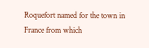Roquefort named for the town in France from which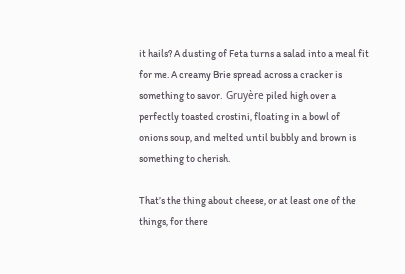it hails? A dusting of Feta turns a salad into a meal fit for me. A creamy Brie spread across a cracker is something to savor.  Gruyère piled high over a perfectly toasted crostini, floating in a bowl of onions soup, and melted until bubbly and brown is something to cherish.

That’s the thing about cheese, or at least one of the things, for there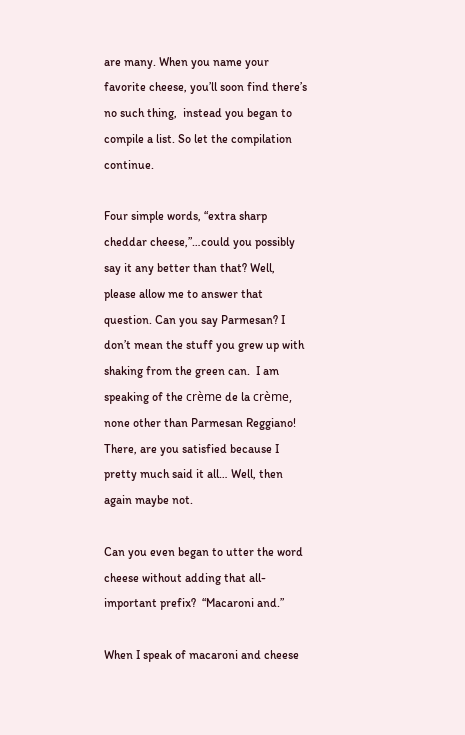are many. When you name your favorite cheese, you’ll soon find there’s no such thing,  instead you began to compile a list. So let the compilation continue.

Four simple words, “extra sharp cheddar cheese,”…could you possibly say it any better than that? Well, please allow me to answer that question. Can you say Parmesan? I don’t mean the stuff you grew up with shaking from the green can.  I am speaking of the crème de la crème, none other than Parmesan Reggiano! There, are you satisfied because I pretty much said it all… Well, then again maybe not.

Can you even began to utter the word cheese without adding that all-important prefix?  “Macaroni and.”

When I speak of macaroni and cheese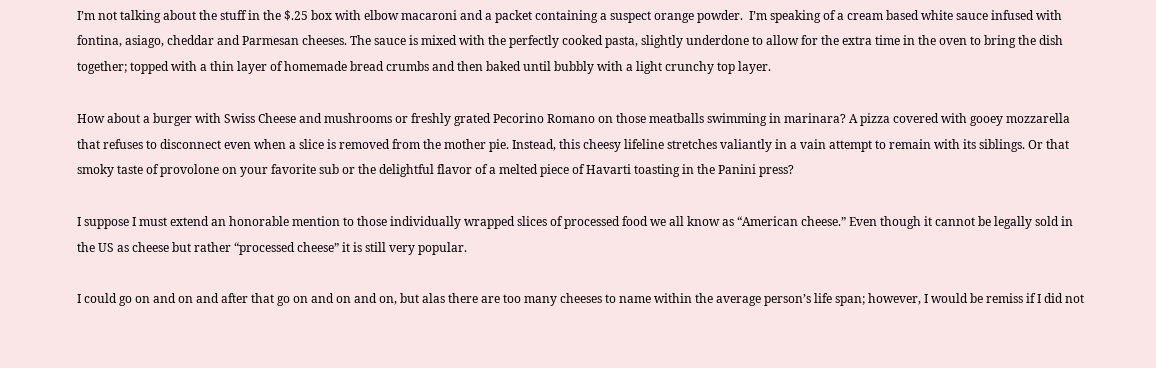I’m not talking about the stuff in the $.25 box with elbow macaroni and a packet containing a suspect orange powder.  I’m speaking of a cream based white sauce infused with fontina, asiago, cheddar and Parmesan cheeses. The sauce is mixed with the perfectly cooked pasta, slightly underdone to allow for the extra time in the oven to bring the dish together; topped with a thin layer of homemade bread crumbs and then baked until bubbly with a light crunchy top layer.

How about a burger with Swiss Cheese and mushrooms or freshly grated Pecorino Romano on those meatballs swimming in marinara? A pizza covered with gooey mozzarella that refuses to disconnect even when a slice is removed from the mother pie. Instead, this cheesy lifeline stretches valiantly in a vain attempt to remain with its siblings. Or that smoky taste of provolone on your favorite sub or the delightful flavor of a melted piece of Havarti toasting in the Panini press?

I suppose I must extend an honorable mention to those individually wrapped slices of processed food we all know as “American cheese.” Even though it cannot be legally sold in the US as cheese but rather “processed cheese” it is still very popular.

I could go on and on and after that go on and on and on, but alas there are too many cheeses to name within the average person’s life span; however, I would be remiss if I did not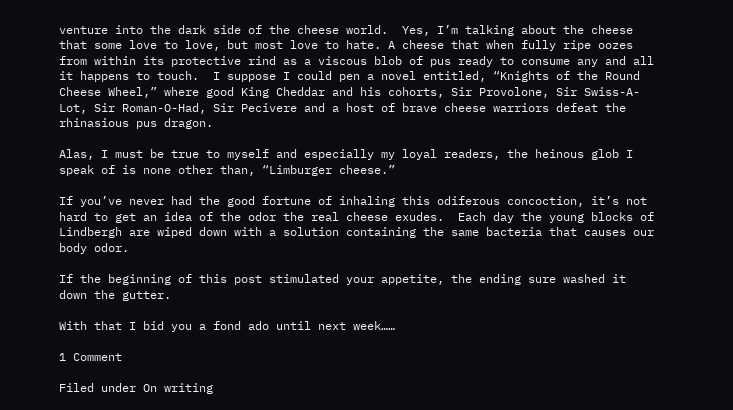venture into the dark side of the cheese world.  Yes, I’m talking about the cheese that some love to love, but most love to hate. A cheese that when fully ripe oozes from within its protective rind as a viscous blob of pus ready to consume any and all it happens to touch.  I suppose I could pen a novel entitled, “Knights of the Round Cheese Wheel,” where good King Cheddar and his cohorts, Sir Provolone, Sir Swiss-A-Lot, Sir Roman-O-Had, Sir Pecivere and a host of brave cheese warriors defeat the rhinasious pus dragon.

Alas, I must be true to myself and especially my loyal readers, the heinous glob I speak of is none other than, “Limburger cheese.”

If you’ve never had the good fortune of inhaling this odiferous concoction, it’s not hard to get an idea of the odor the real cheese exudes.  Each day the young blocks of Lindbergh are wiped down with a solution containing the same bacteria that causes our body odor.

If the beginning of this post stimulated your appetite, the ending sure washed it down the gutter.

With that I bid you a fond ado until next week……

1 Comment

Filed under On writing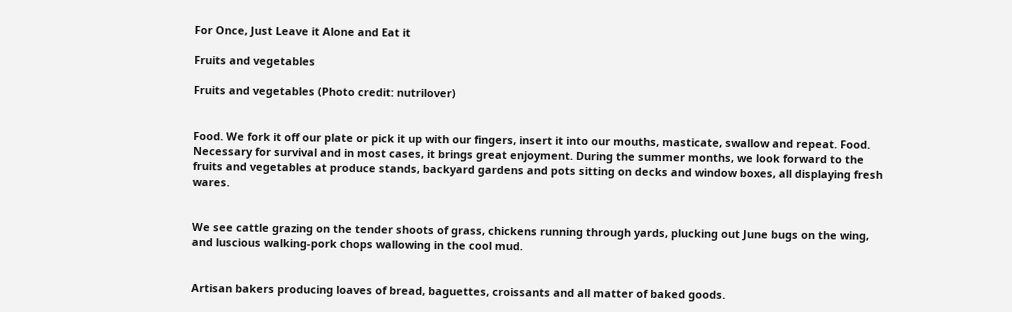For Once, Just Leave it Alone and Eat it

Fruits and vegetables

Fruits and vegetables (Photo credit: nutrilover)


Food. We fork it off our plate or pick it up with our fingers, insert it into our mouths, masticate, swallow and repeat. Food. Necessary for survival and in most cases, it brings great enjoyment. During the summer months, we look forward to the fruits and vegetables at produce stands, backyard gardens and pots sitting on decks and window boxes, all displaying fresh wares.


We see cattle grazing on the tender shoots of grass, chickens running through yards, plucking out June bugs on the wing, and luscious walking-pork chops wallowing in the cool mud.


Artisan bakers producing loaves of bread, baguettes, croissants and all matter of baked goods.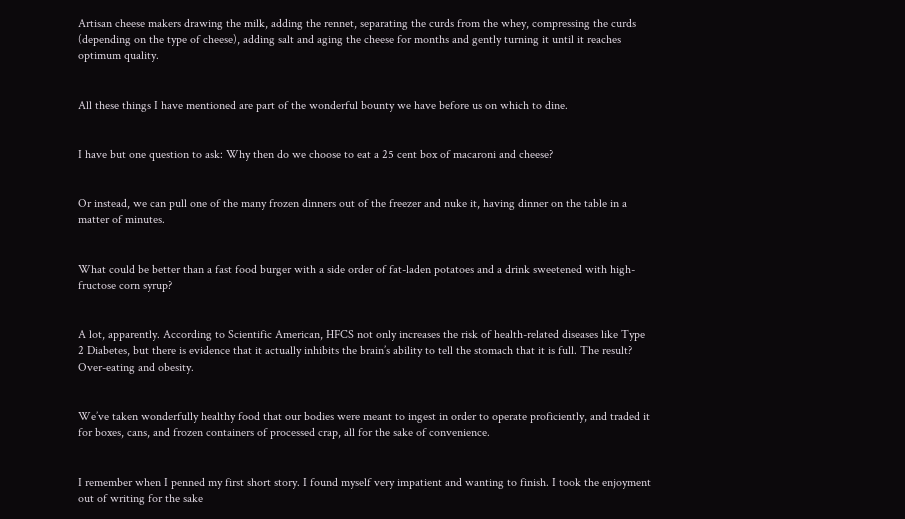Artisan cheese makers drawing the milk, adding the rennet, separating the curds from the whey, compressing the curds (depending on the type of cheese), adding salt and aging the cheese for months and gently turning it until it reaches optimum quality.


All these things I have mentioned are part of the wonderful bounty we have before us on which to dine.


I have but one question to ask: Why then do we choose to eat a 25 cent box of macaroni and cheese?


Or instead, we can pull one of the many frozen dinners out of the freezer and nuke it, having dinner on the table in a matter of minutes.


What could be better than a fast food burger with a side order of fat-laden potatoes and a drink sweetened with high-fructose corn syrup?


A lot, apparently. According to Scientific American, HFCS not only increases the risk of health-related diseases like Type 2 Diabetes, but there is evidence that it actually inhibits the brain’s ability to tell the stomach that it is full. The result? Over-eating and obesity.


We’ve taken wonderfully healthy food that our bodies were meant to ingest in order to operate proficiently, and traded it for boxes, cans, and frozen containers of processed crap, all for the sake of convenience.


I remember when I penned my first short story. I found myself very impatient and wanting to finish. I took the enjoyment out of writing for the sake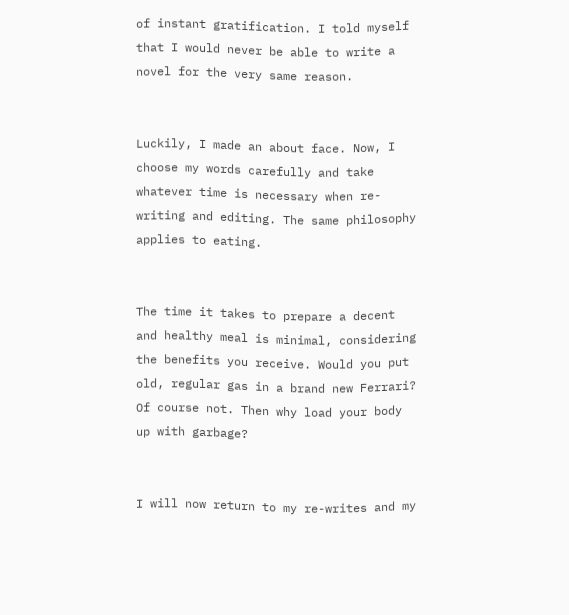of instant gratification. I told myself that I would never be able to write a novel for the very same reason.


Luckily, I made an about face. Now, I choose my words carefully and take whatever time is necessary when re-writing and editing. The same philosophy applies to eating.


The time it takes to prepare a decent and healthy meal is minimal, considering the benefits you receive. Would you put old, regular gas in a brand new Ferrari? Of course not. Then why load your body up with garbage?


I will now return to my re-writes and my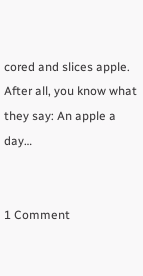cored and slices apple. After all, you know what they say: An apple a day…


1 Comment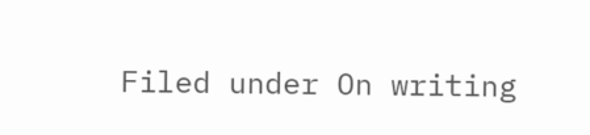Filed under On writing